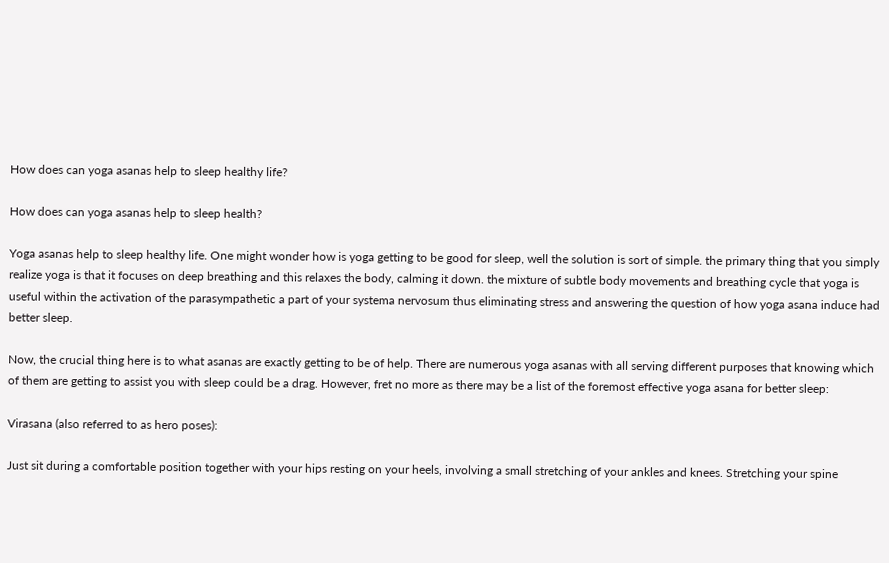How does can yoga asanas help to sleep healthy life?

How does can yoga asanas help to sleep health?

Yoga asanas help to sleep healthy life. One might wonder how is yoga getting to be good for sleep, well the solution is sort of simple. the primary thing that you simply realize yoga is that it focuses on deep breathing and this relaxes the body, calming it down. the mixture of subtle body movements and breathing cycle that yoga is useful within the activation of the parasympathetic a part of your systema nervosum thus eliminating stress and answering the question of how yoga asana induce had better sleep.

Now, the crucial thing here is to what asanas are exactly getting to be of help. There are numerous yoga asanas with all serving different purposes that knowing which of them are getting to assist you with sleep could be a drag. However, fret no more as there may be a list of the foremost effective yoga asana for better sleep:

Virasana (also referred to as hero poses):

Just sit during a comfortable position together with your hips resting on your heels, involving a small stretching of your ankles and knees. Stretching your spine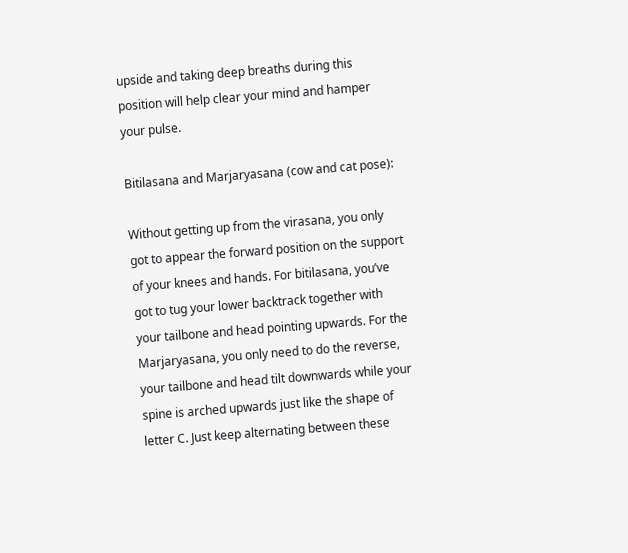upside and taking deep breaths during this position will help clear your mind and hamper your pulse.

Bitilasana and Marjaryasana (cow and cat pose):

Without getting up from the virasana, you only got to appear the forward position on the support of your knees and hands. For bitilasana, you’ve got to tug your lower backtrack together with your tailbone and head pointing upwards. For the Marjaryasana, you only need to do the reverse, your tailbone and head tilt downwards while your spine is arched upwards just like the shape of letter C. Just keep alternating between these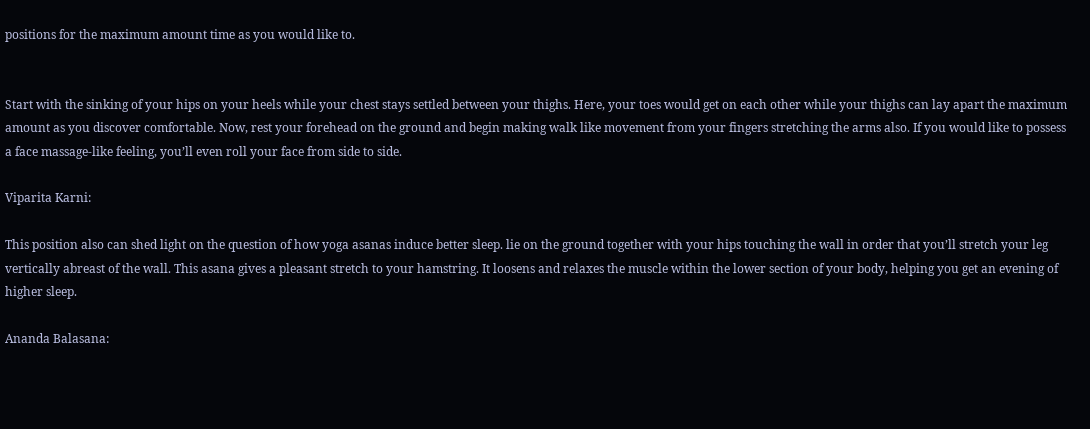positions for the maximum amount time as you would like to.


Start with the sinking of your hips on your heels while your chest stays settled between your thighs. Here, your toes would get on each other while your thighs can lay apart the maximum amount as you discover comfortable. Now, rest your forehead on the ground and begin making walk like movement from your fingers stretching the arms also. If you would like to possess a face massage-like feeling, you’ll even roll your face from side to side.

Viparita Karni:

This position also can shed light on the question of how yoga asanas induce better sleep. lie on the ground together with your hips touching the wall in order that you’ll stretch your leg vertically abreast of the wall. This asana gives a pleasant stretch to your hamstring. It loosens and relaxes the muscle within the lower section of your body, helping you get an evening of higher sleep.

Ananda Balasana: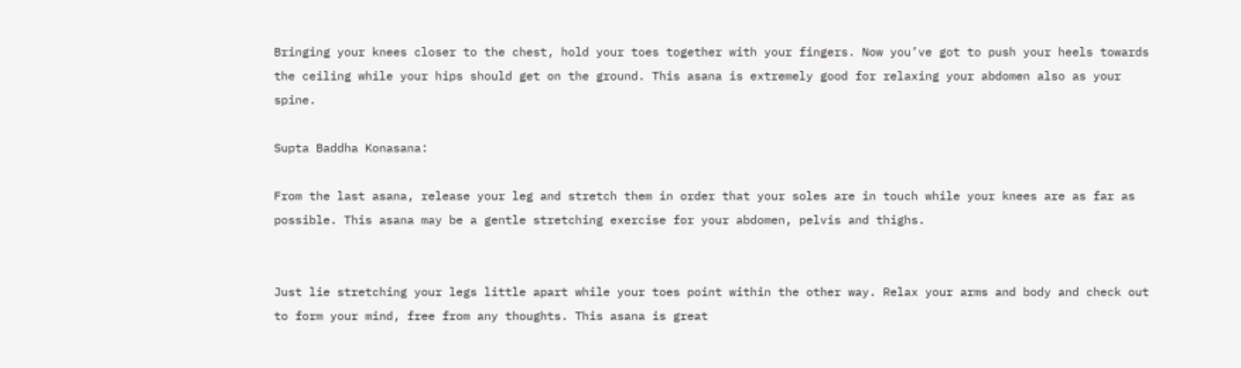Bringing your knees closer to the chest, hold your toes together with your fingers. Now you’ve got to push your heels towards the ceiling while your hips should get on the ground. This asana is extremely good for relaxing your abdomen also as your spine.

Supta Baddha Konasana:

From the last asana, release your leg and stretch them in order that your soles are in touch while your knees are as far as possible. This asana may be a gentle stretching exercise for your abdomen, pelvis and thighs.


Just lie stretching your legs little apart while your toes point within the other way. Relax your arms and body and check out to form your mind, free from any thoughts. This asana is great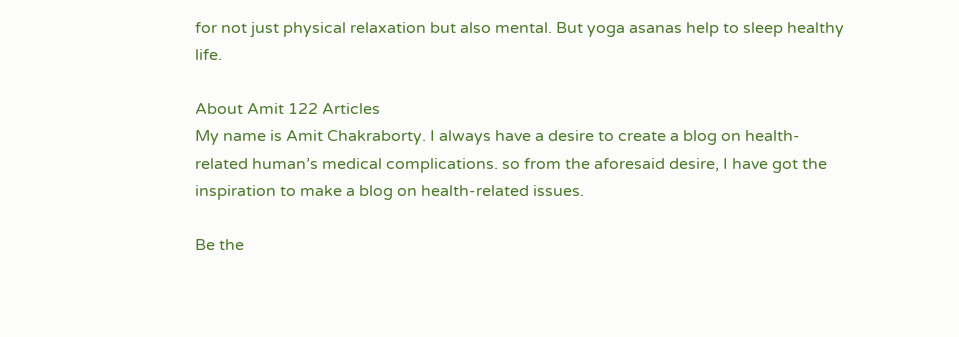for not just physical relaxation but also mental. But yoga asanas help to sleep healthy life.

About Amit 122 Articles
My name is Amit Chakraborty. I always have a desire to create a blog on health-related human’s medical complications. so from the aforesaid desire, I have got the inspiration to make a blog on health-related issues.

Be the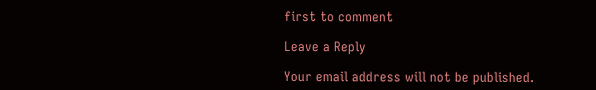first to comment

Leave a Reply

Your email address will not be published.